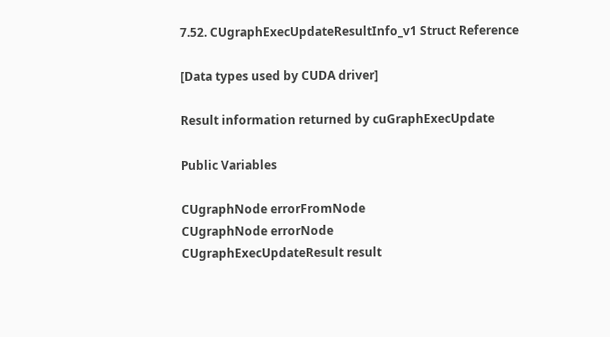7.52. CUgraphExecUpdateResultInfo_v1 Struct Reference

[Data types used by CUDA driver]

Result information returned by cuGraphExecUpdate

Public Variables

CUgraphNode errorFromNode
CUgraphNode errorNode
CUgraphExecUpdateResult result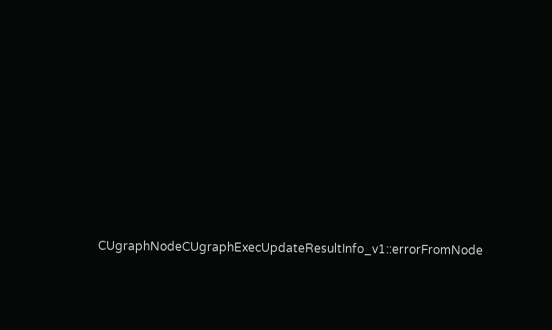CUgraphNodeCUgraphExecUpdateResultInfo_v1::errorFromNode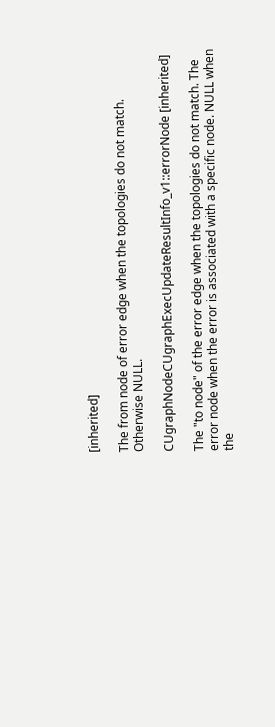[inherited]

The from node of error edge when the topologies do not match. Otherwise NULL.

CUgraphNodeCUgraphExecUpdateResultInfo_v1::errorNode [inherited]

The "to node" of the error edge when the topologies do not match. The error node when the error is associated with a specific node. NULL when the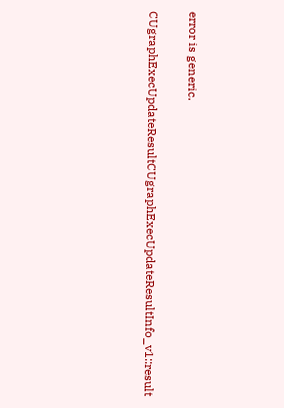error is generic.

CUgraphExecUpdateResultCUgraphExecUpdateResultInfo_v1::result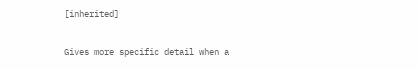[inherited]

Gives more specific detail when a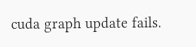cuda graph update fails.